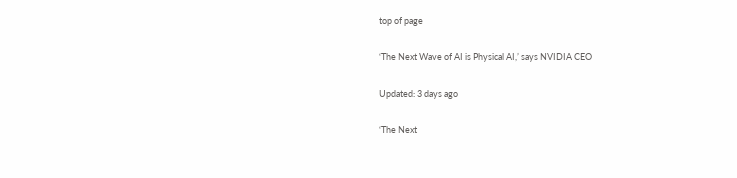top of page

‘The Next Wave of AI is Physical AI,’ says NVIDIA CEO

Updated: 3 days ago

‘The Next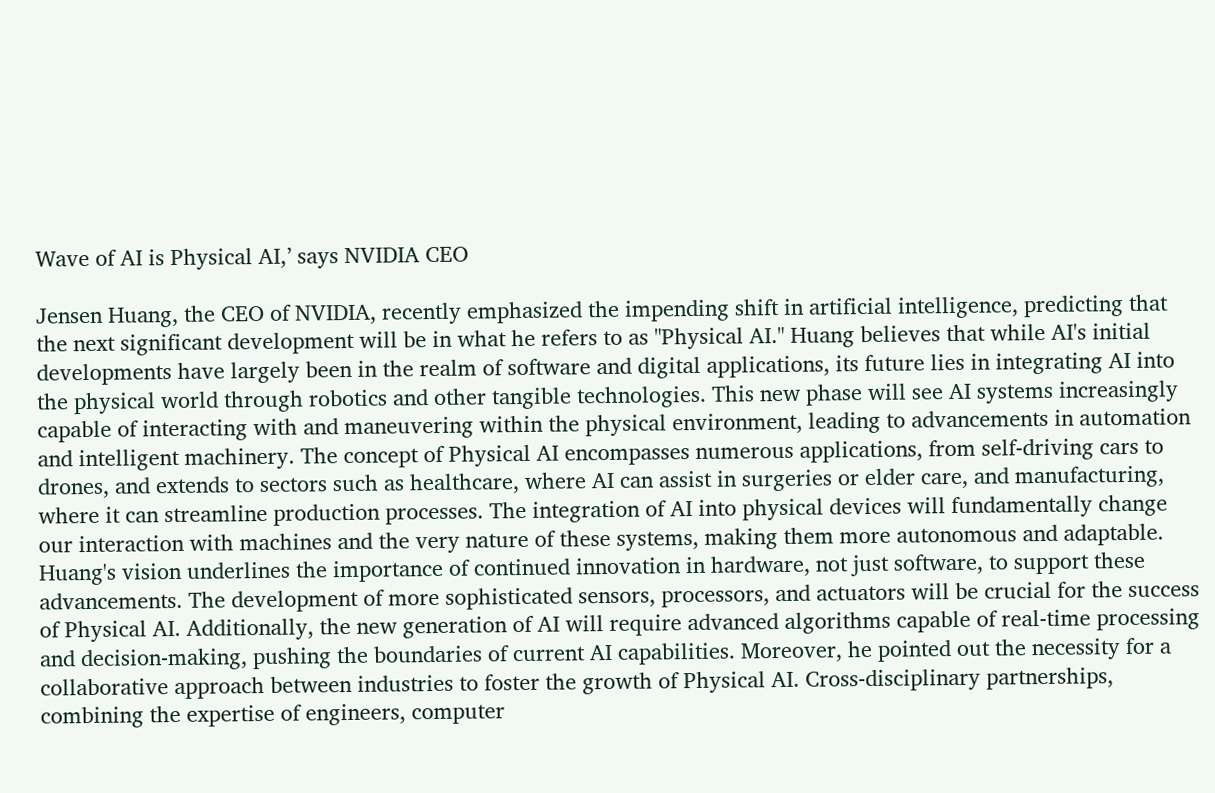Wave of AI is Physical AI,’ says NVIDIA CEO

Jensen Huang, the CEO of NVIDIA, recently emphasized the impending shift in artificial intelligence, predicting that the next significant development will be in what he refers to as "Physical AI." Huang believes that while AI's initial developments have largely been in the realm of software and digital applications, its future lies in integrating AI into the physical world through robotics and other tangible technologies. This new phase will see AI systems increasingly capable of interacting with and maneuvering within the physical environment, leading to advancements in automation and intelligent machinery. The concept of Physical AI encompasses numerous applications, from self-driving cars to drones, and extends to sectors such as healthcare, where AI can assist in surgeries or elder care, and manufacturing, where it can streamline production processes. The integration of AI into physical devices will fundamentally change our interaction with machines and the very nature of these systems, making them more autonomous and adaptable. Huang's vision underlines the importance of continued innovation in hardware, not just software, to support these advancements. The development of more sophisticated sensors, processors, and actuators will be crucial for the success of Physical AI. Additionally, the new generation of AI will require advanced algorithms capable of real-time processing and decision-making, pushing the boundaries of current AI capabilities. Moreover, he pointed out the necessity for a collaborative approach between industries to foster the growth of Physical AI. Cross-disciplinary partnerships, combining the expertise of engineers, computer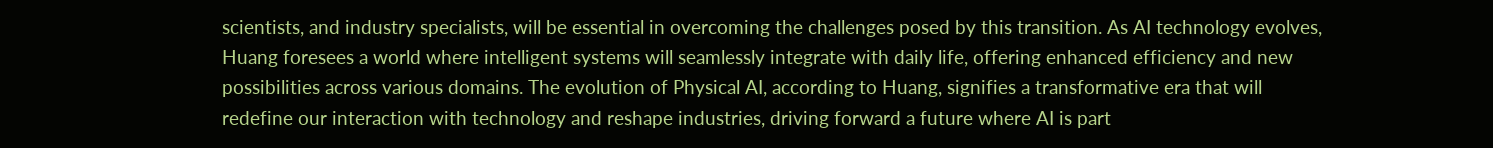scientists, and industry specialists, will be essential in overcoming the challenges posed by this transition. As AI technology evolves, Huang foresees a world where intelligent systems will seamlessly integrate with daily life, offering enhanced efficiency and new possibilities across various domains. The evolution of Physical AI, according to Huang, signifies a transformative era that will redefine our interaction with technology and reshape industries, driving forward a future where AI is part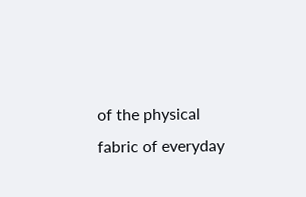of the physical fabric of everyday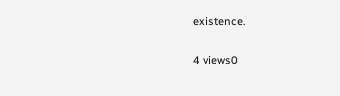existence.

4 views0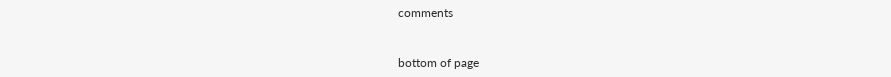comments


bottom of page